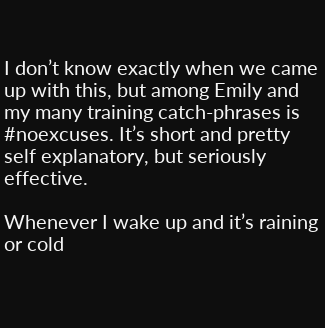I don’t know exactly when we came up with this, but among Emily and my many training catch-phrases is #noexcuses. It’s short and pretty self explanatory, but seriously effective.

Whenever I wake up and it’s raining or cold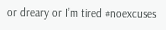or dreary or I’m tired #noexcuses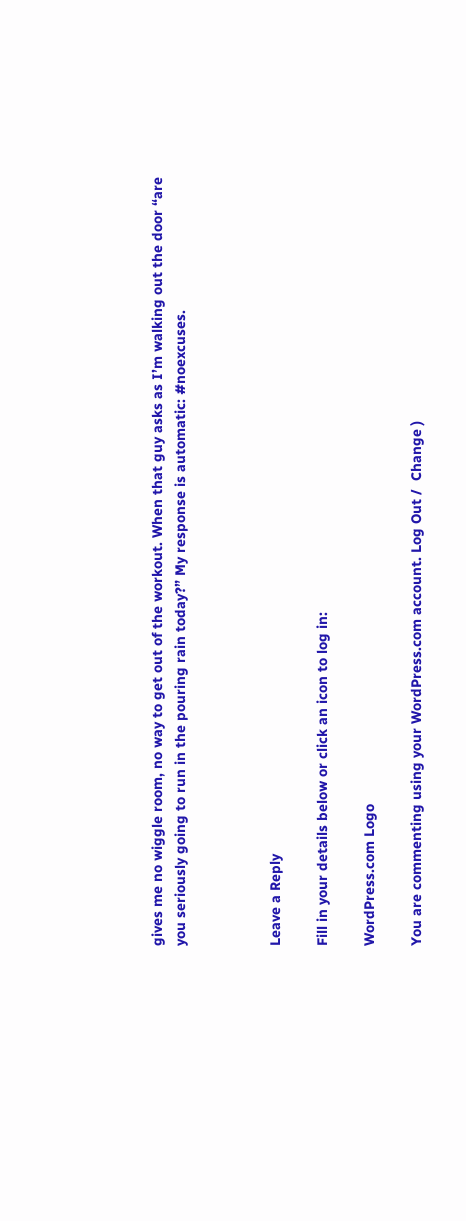gives me no wiggle room, no way to get out of the workout. When that guy asks as I’m walking out the door “are you seriously going to run in the pouring rain today?” My response is automatic: #noexcuses.



Leave a Reply

Fill in your details below or click an icon to log in:

WordPress.com Logo

You are commenting using your WordPress.com account. Log Out /  Change )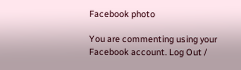Facebook photo

You are commenting using your Facebook account. Log Out /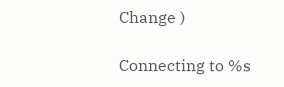Change )

Connecting to %s